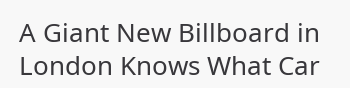A Giant New Billboard in London Knows What Car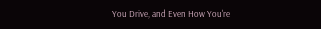You Drive, and Even How You're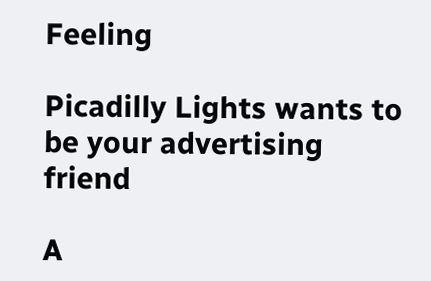Feeling

Picadilly Lights wants to be your advertising friend

A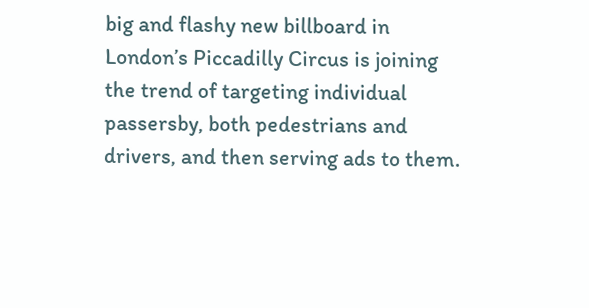big and flashy new billboard in London’s Piccadilly Circus is joining the trend of targeting individual passersby, both pedestrians and drivers, and then serving ads to them.